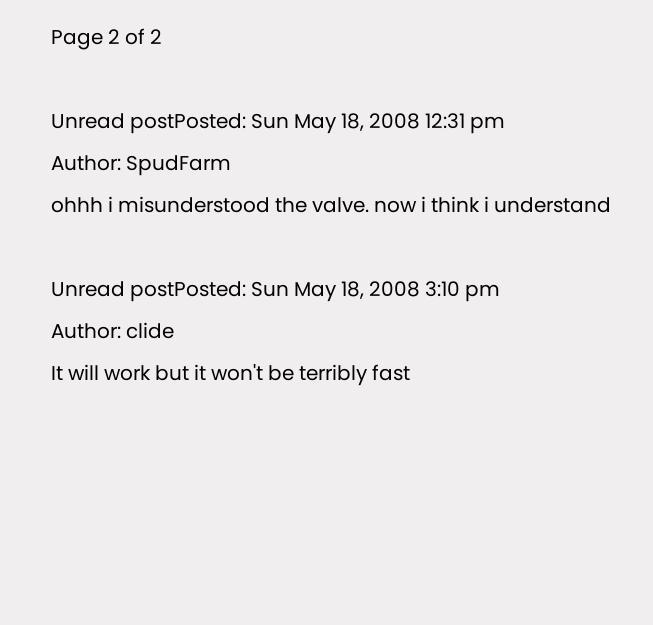Page 2 of 2

Unread postPosted: Sun May 18, 2008 12:31 pm
Author: SpudFarm
ohhh i misunderstood the valve. now i think i understand

Unread postPosted: Sun May 18, 2008 3:10 pm
Author: clide
It will work but it won't be terribly fast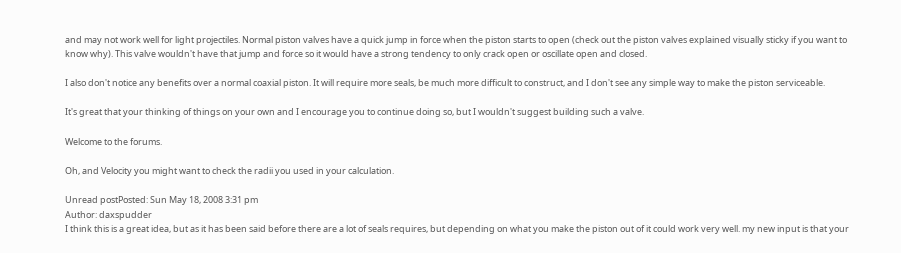and may not work well for light projectiles. Normal piston valves have a quick jump in force when the piston starts to open (check out the piston valves explained visually sticky if you want to know why). This valve wouldn't have that jump and force so it would have a strong tendency to only crack open or oscillate open and closed.

I also don't notice any benefits over a normal coaxial piston. It will require more seals, be much more difficult to construct, and I don't see any simple way to make the piston serviceable.

It's great that your thinking of things on your own and I encourage you to continue doing so, but I wouldn't suggest building such a valve.

Welcome to the forums.

Oh, and Velocity you might want to check the radii you used in your calculation.

Unread postPosted: Sun May 18, 2008 3:31 pm
Author: daxspudder
I think this is a great idea, but as it has been said before there are a lot of seals requires, but depending on what you make the piston out of it could work very well. my new input is that your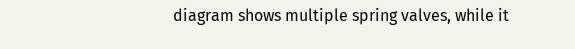diagram shows multiple spring valves, while it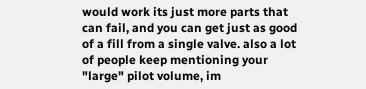would work its just more parts that can fail, and you can get just as good of a fill from a single valve. also a lot of people keep mentioning your "large" pilot volume, im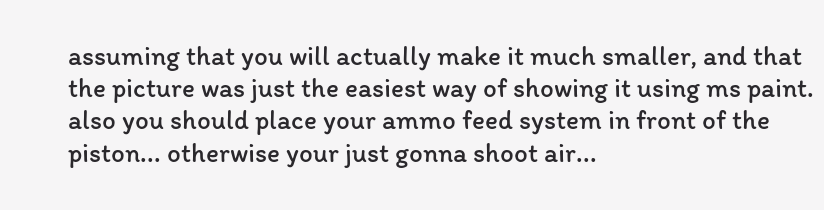assuming that you will actually make it much smaller, and that the picture was just the easiest way of showing it using ms paint. also you should place your ammo feed system in front of the piston... otherwise your just gonna shoot air...